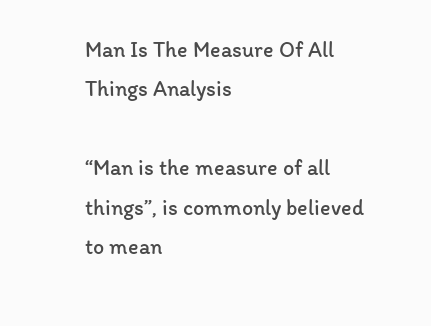Man Is The Measure Of All Things Analysis

“Man is the measure of all things”, is commonly believed to mean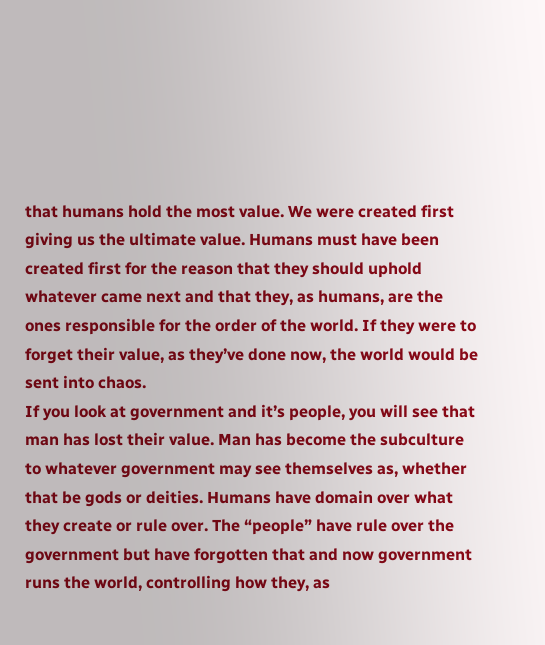that humans hold the most value. We were created first giving us the ultimate value. Humans must have been created first for the reason that they should uphold whatever came next and that they, as humans, are the ones responsible for the order of the world. If they were to forget their value, as they’ve done now, the world would be sent into chaos.
If you look at government and it’s people, you will see that man has lost their value. Man has become the subculture to whatever government may see themselves as, whether that be gods or deities. Humans have domain over what they create or rule over. The “people” have rule over the government but have forgotten that and now government runs the world, controlling how they, as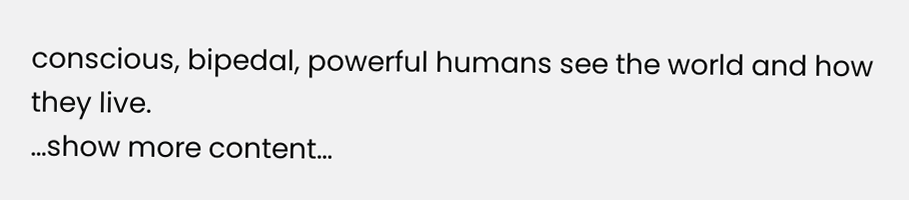conscious, bipedal, powerful humans see the world and how they live.
…show more content…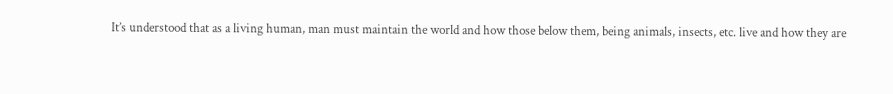It’s understood that as a living human, man must maintain the world and how those below them, being animals, insects, etc. live and how they are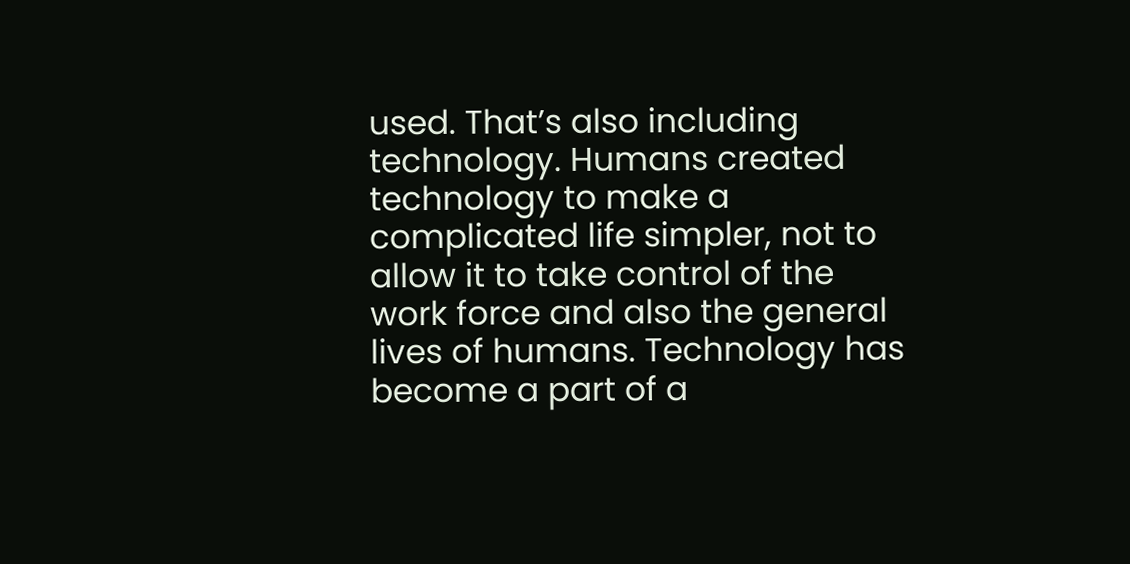used. That’s also including technology. Humans created technology to make a complicated life simpler, not to allow it to take control of the work force and also the general lives of humans. Technology has become a part of a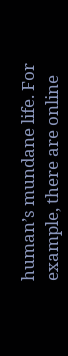human’s mundane life. For example, there are online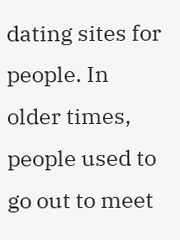dating sites for people. In older times, people used to go out to meet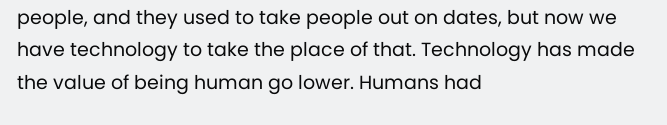people, and they used to take people out on dates, but now we have technology to take the place of that. Technology has made the value of being human go lower. Humans had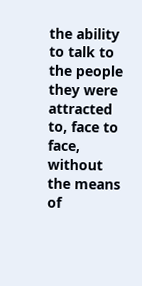the ability to talk to the people they were attracted to, face to face, without the means of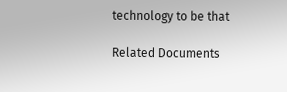technology to be that

Related Documents